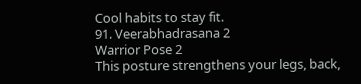Cool habits to stay fit.
91. Veerabhadrasana 2
Warrior Pose 2
This posture strengthens your legs, back,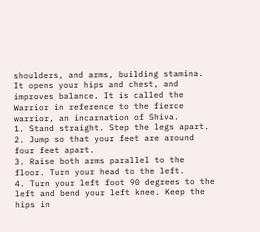shoulders, and arms, building stamina. It opens your hips and chest, and improves balance. It is called the Warrior in reference to the fierce warrior, an incarnation of Shiva.
1. Stand straight. Step the legs apart.
2. Jump so that your feet are around four feet apart.
3. Raise both arms parallel to the floor. Turn your head to the left.
4. Turn your left foot 90 degrees to the left and bend your left knee. Keep the hips in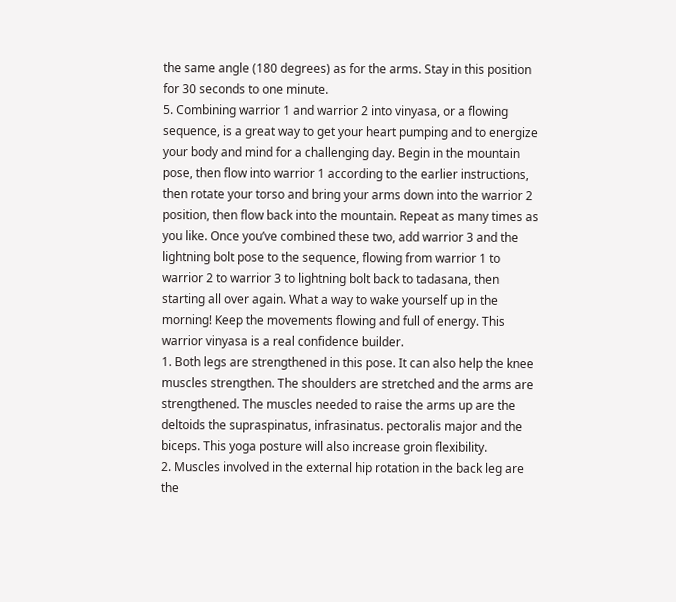the same angle (180 degrees) as for the arms. Stay in this position for 30 seconds to one minute.
5. Combining warrior 1 and warrior 2 into vinyasa, or a flowing sequence, is a great way to get your heart pumping and to energize your body and mind for a challenging day. Begin in the mountain pose, then flow into warrior 1 according to the earlier instructions, then rotate your torso and bring your arms down into the warrior 2 position, then flow back into the mountain. Repeat as many times as you like. Once you’ve combined these two, add warrior 3 and the lightning bolt pose to the sequence, flowing from warrior 1 to warrior 2 to warrior 3 to lightning bolt back to tadasana, then starting all over again. What a way to wake yourself up in the morning! Keep the movements flowing and full of energy. This warrior vinyasa is a real confidence builder.
1. Both legs are strengthened in this pose. It can also help the knee muscles strengthen. The shoulders are stretched and the arms are strengthened. The muscles needed to raise the arms up are the deltoids the supraspinatus, infrasinatus. pectoralis major and the biceps. This yoga posture will also increase groin flexibility.
2. Muscles involved in the external hip rotation in the back leg are the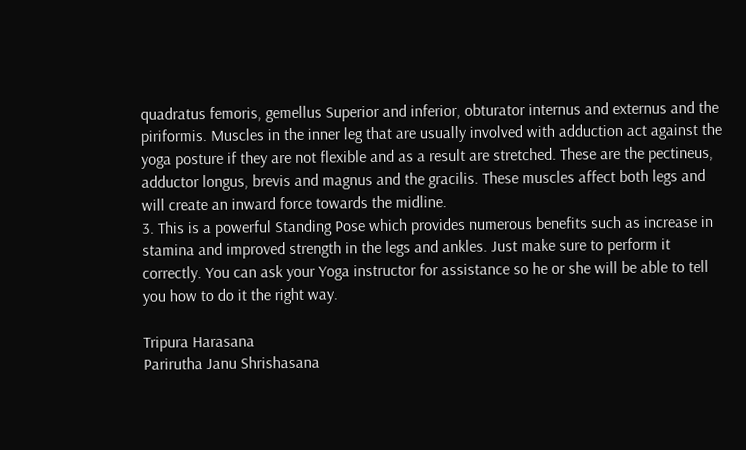quadratus femoris, gemellus Superior and inferior, obturator internus and externus and the piriformis. Muscles in the inner leg that are usually involved with adduction act against the yoga posture if they are not flexible and as a result are stretched. These are the pectineus, adductor longus, brevis and magnus and the gracilis. These muscles affect both legs and will create an inward force towards the midline.
3. This is a powerful Standing Pose which provides numerous benefits such as increase in stamina and improved strength in the legs and ankles. Just make sure to perform it correctly. You can ask your Yoga instructor for assistance so he or she will be able to tell you how to do it the right way.

Tripura Harasana
Parirutha Janu Shrishasana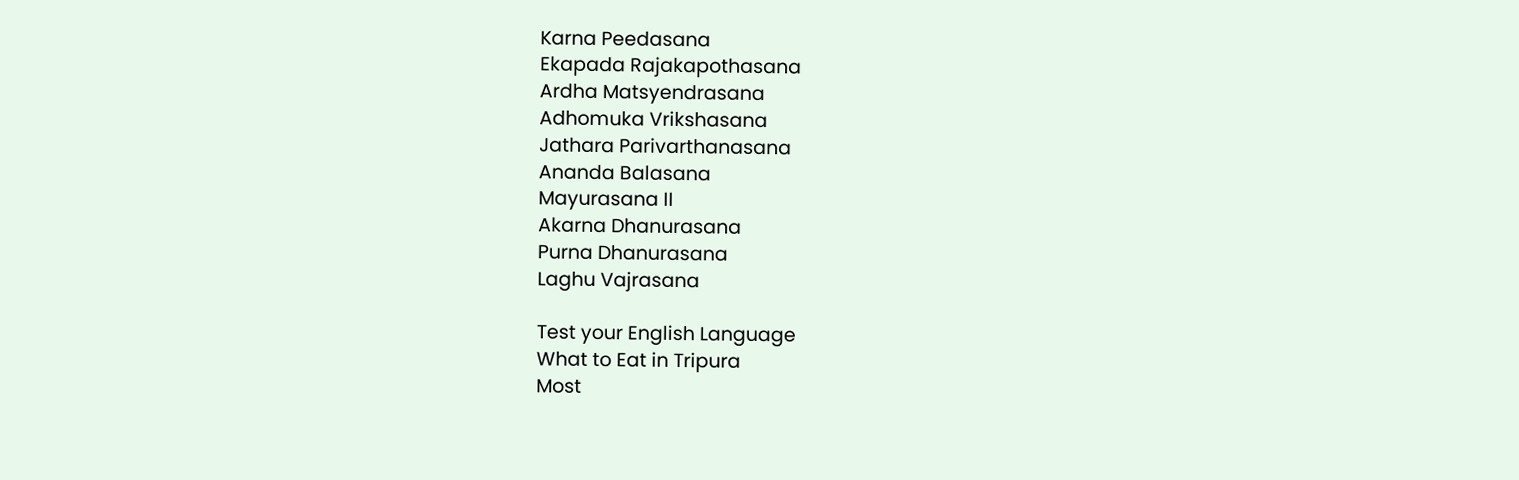Karna Peedasana
Ekapada Rajakapothasana
Ardha Matsyendrasana
Adhomuka Vrikshasana
Jathara Parivarthanasana
Ananda Balasana
Mayurasana II
Akarna Dhanurasana
Purna Dhanurasana
Laghu Vajrasana

Test your English Language
What to Eat in Tripura
Most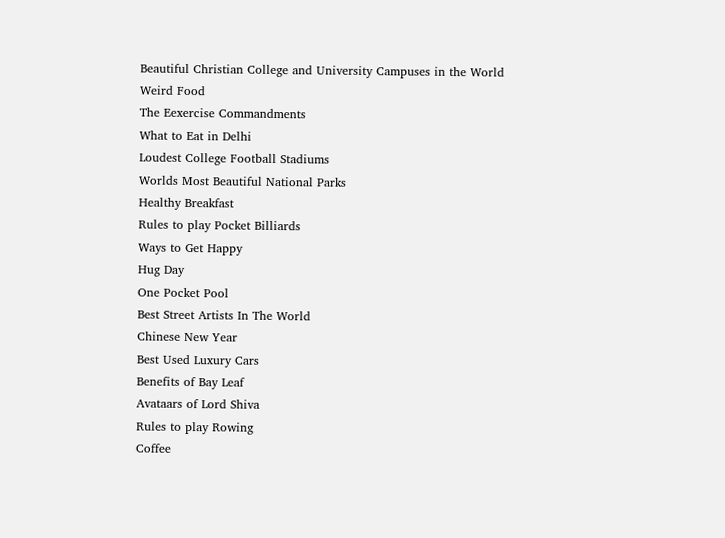Beautiful Christian College and University Campuses in the World
Weird Food
The Eexercise Commandments
What to Eat in Delhi
Loudest College Football Stadiums
Worlds Most Beautiful National Parks
Healthy Breakfast
Rules to play Pocket Billiards
Ways to Get Happy
Hug Day
One Pocket Pool
Best Street Artists In The World
Chinese New Year
Best Used Luxury Cars
Benefits of Bay Leaf
Avataars of Lord Shiva
Rules to play Rowing
Coffee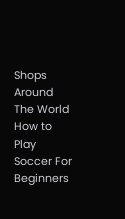Shops Around The World
How to Play Soccer For Beginners